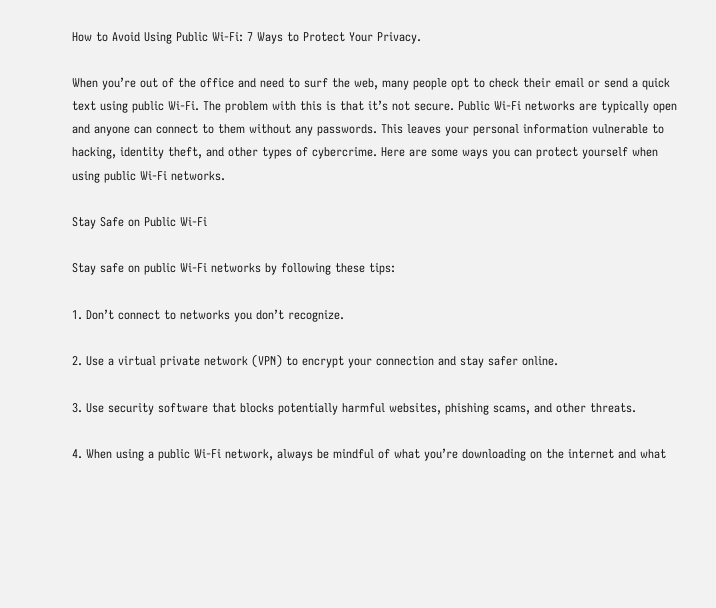How to Avoid Using Public Wi-Fi: 7 Ways to Protect Your Privacy.

When you’re out of the office and need to surf the web, many people opt to check their email or send a quick text using public Wi-Fi. The problem with this is that it’s not secure. Public Wi-Fi networks are typically open and anyone can connect to them without any passwords. This leaves your personal information vulnerable to hacking, identity theft, and other types of cybercrime. Here are some ways you can protect yourself when using public Wi-Fi networks.

Stay Safe on Public Wi-Fi

Stay safe on public Wi-Fi networks by following these tips:

1. Don’t connect to networks you don’t recognize.

2. Use a virtual private network (VPN) to encrypt your connection and stay safer online.

3. Use security software that blocks potentially harmful websites, phishing scams, and other threats.

4. When using a public Wi-Fi network, always be mindful of what you’re downloading on the internet and what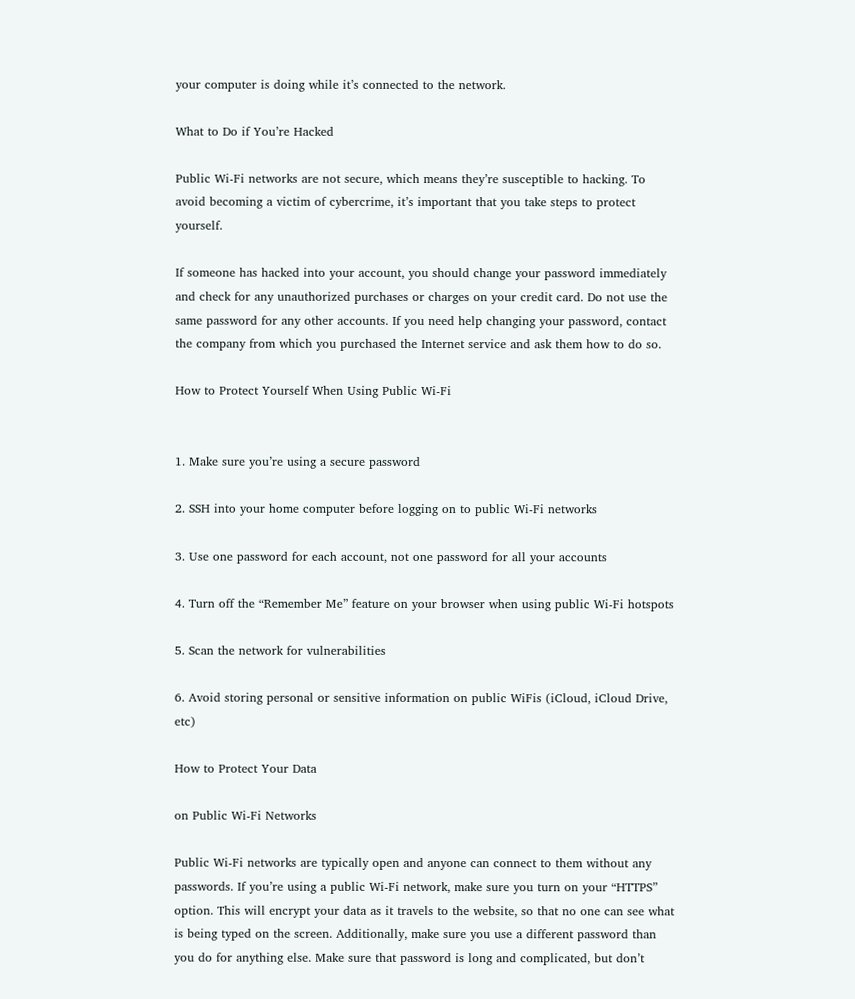your computer is doing while it’s connected to the network.

What to Do if You’re Hacked

Public Wi-Fi networks are not secure, which means they’re susceptible to hacking. To avoid becoming a victim of cybercrime, it’s important that you take steps to protect yourself.

If someone has hacked into your account, you should change your password immediately and check for any unauthorized purchases or charges on your credit card. Do not use the same password for any other accounts. If you need help changing your password, contact the company from which you purchased the Internet service and ask them how to do so.

How to Protect Yourself When Using Public Wi-Fi


1. Make sure you’re using a secure password

2. SSH into your home computer before logging on to public Wi-Fi networks

3. Use one password for each account, not one password for all your accounts

4. Turn off the “Remember Me” feature on your browser when using public Wi-Fi hotspots

5. Scan the network for vulnerabilities

6. Avoid storing personal or sensitive information on public WiFis (iCloud, iCloud Drive, etc)

How to Protect Your Data

on Public Wi-Fi Networks

Public Wi-Fi networks are typically open and anyone can connect to them without any passwords. If you’re using a public Wi-Fi network, make sure you turn on your “HTTPS” option. This will encrypt your data as it travels to the website, so that no one can see what is being typed on the screen. Additionally, make sure you use a different password than you do for anything else. Make sure that password is long and complicated, but don’t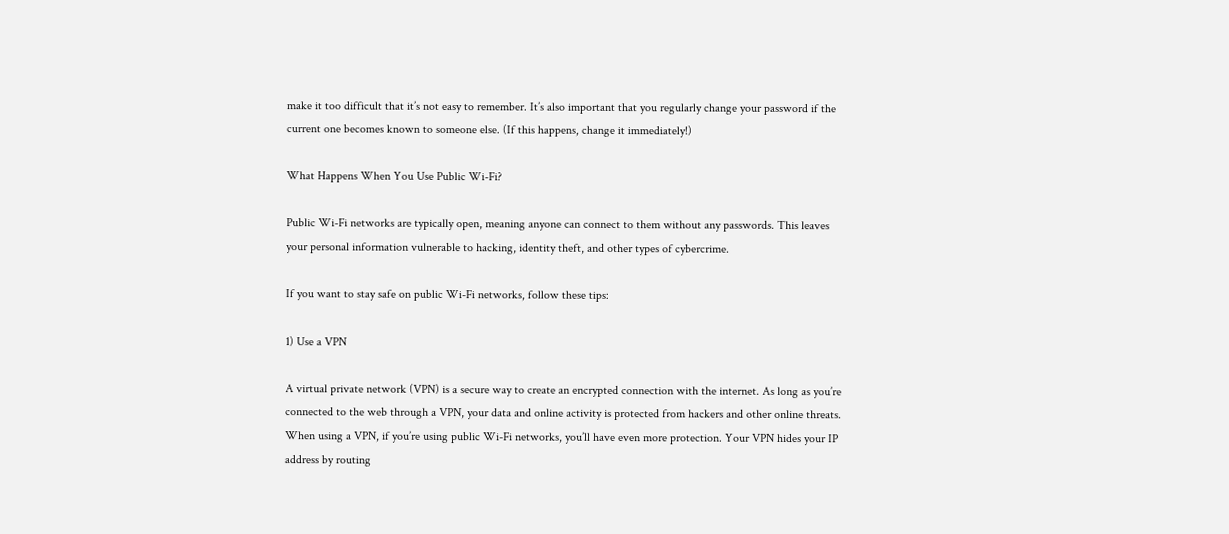make it too difficult that it’s not easy to remember. It’s also important that you regularly change your password if the current one becomes known to someone else. (If this happens, change it immediately!)

What Happens When You Use Public Wi-Fi?

Public Wi-Fi networks are typically open, meaning anyone can connect to them without any passwords. This leaves your personal information vulnerable to hacking, identity theft, and other types of cybercrime.

If you want to stay safe on public Wi-Fi networks, follow these tips:

1) Use a VPN

A virtual private network (VPN) is a secure way to create an encrypted connection with the internet. As long as you’re connected to the web through a VPN, your data and online activity is protected from hackers and other online threats. When using a VPN, if you’re using public Wi-Fi networks, you’ll have even more protection. Your VPN hides your IP address by routing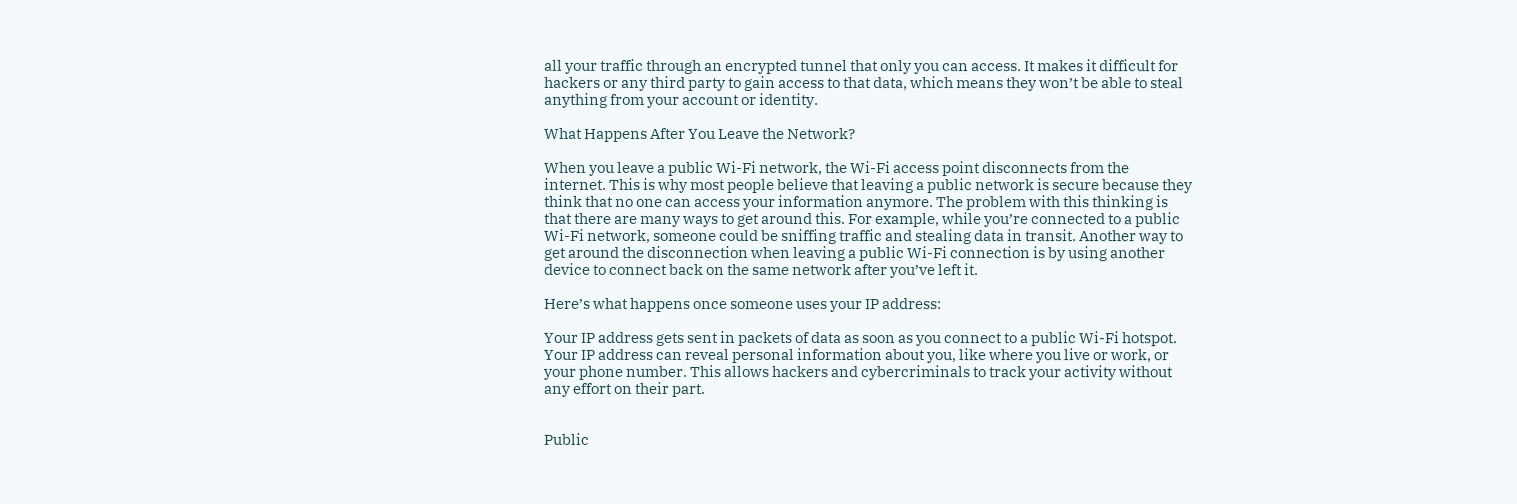all your traffic through an encrypted tunnel that only you can access. It makes it difficult for hackers or any third party to gain access to that data, which means they won’t be able to steal anything from your account or identity.

What Happens After You Leave the Network?

When you leave a public Wi-Fi network, the Wi-Fi access point disconnects from the internet. This is why most people believe that leaving a public network is secure because they think that no one can access your information anymore. The problem with this thinking is that there are many ways to get around this. For example, while you’re connected to a public Wi-Fi network, someone could be sniffing traffic and stealing data in transit. Another way to get around the disconnection when leaving a public Wi-Fi connection is by using another device to connect back on the same network after you’ve left it.

Here’s what happens once someone uses your IP address:

Your IP address gets sent in packets of data as soon as you connect to a public Wi-Fi hotspot. Your IP address can reveal personal information about you, like where you live or work, or your phone number. This allows hackers and cybercriminals to track your activity without any effort on their part.


Public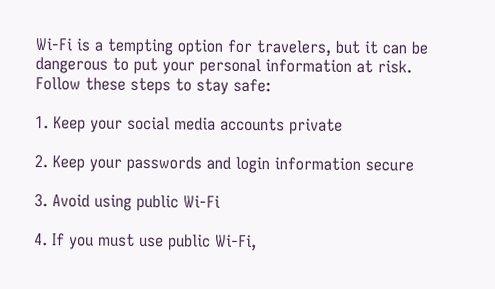Wi-Fi is a tempting option for travelers, but it can be dangerous to put your personal information at risk. Follow these steps to stay safe:

1. Keep your social media accounts private

2. Keep your passwords and login information secure

3. Avoid using public Wi-Fi

4. If you must use public Wi-Fi,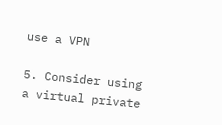use a VPN

5. Consider using a virtual private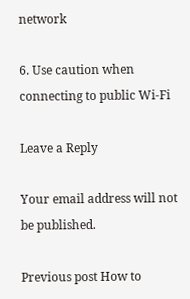network

6. Use caution when connecting to public Wi-Fi

Leave a Reply

Your email address will not be published.

Previous post How to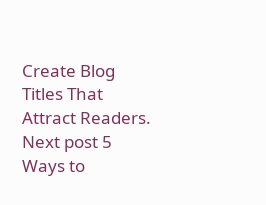Create Blog Titles That Attract Readers.
Next post 5 Ways to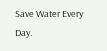Save Water Every Day.